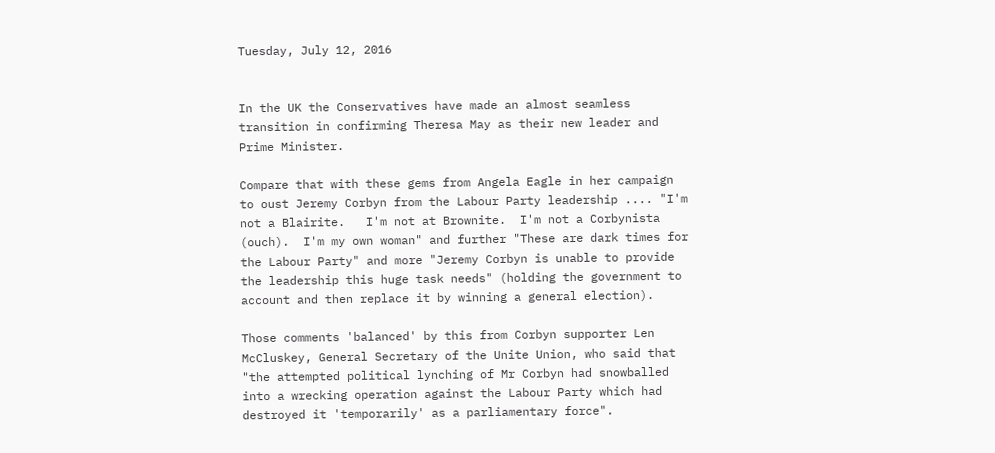Tuesday, July 12, 2016


In the UK the Conservatives have made an almost seamless transition in confirming Theresa May as their new leader and Prime Minister.

Compare that with these gems from Angela Eagle in her campaign to oust Jeremy Corbyn from the Labour Party leadership .... "I'm not a Blairite.   I'm not at Brownite.  I'm not a Corbynista (ouch).  I'm my own woman" and further "These are dark times for the Labour Party" and more "Jeremy Corbyn is unable to provide the leadership this huge task needs" (holding the government to account and then replace it by winning a general election).

Those comments 'balanced' by this from Corbyn supporter Len McCluskey, General Secretary of the Unite Union, who said that "the attempted political lynching of Mr Corbyn had snowballed into a wrecking operation against the Labour Party which had destroyed it 'temporarily' as a parliamentary force".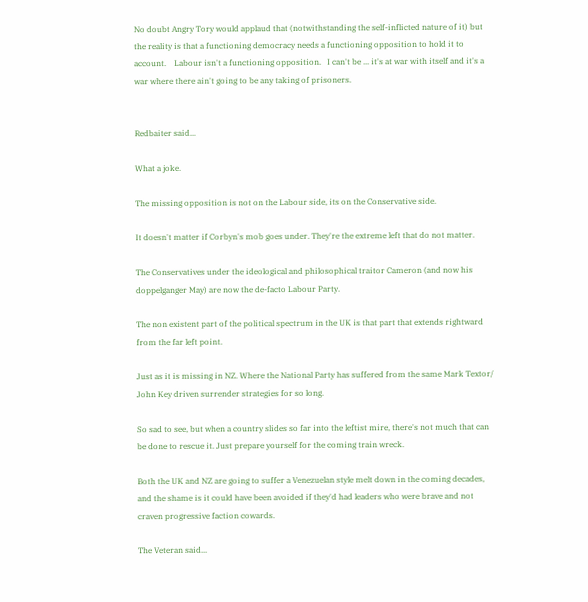No doubt Angry Tory would applaud that (notwithstanding the self-inflicted nature of it) but the reality is that a functioning democracy needs a functioning opposition to hold it to account.    Labour isn't a functioning opposition.   I can't be ... it's at war with itself and it's a war where there ain't going to be any taking of prisoners.


Redbaiter said...

What a joke.

The missing opposition is not on the Labour side, its on the Conservative side.

It doesn't matter if Corbyn's mob goes under. They're the extreme left that do not matter.

The Conservatives under the ideological and philosophical traitor Cameron (and now his doppelganger May) are now the de-facto Labour Party.

The non existent part of the political spectrum in the UK is that part that extends rightward from the far left point.

Just as it is missing in NZ. Where the National Party has suffered from the same Mark Textor/ John Key driven surrender strategies for so long.

So sad to see, but when a country slides so far into the leftist mire, there's not much that can be done to rescue it. Just prepare yourself for the coming train wreck.

Both the UK and NZ are going to suffer a Venezuelan style melt down in the coming decades, and the shame is it could have been avoided if they'd had leaders who were brave and not craven progressive faction cowards.

The Veteran said...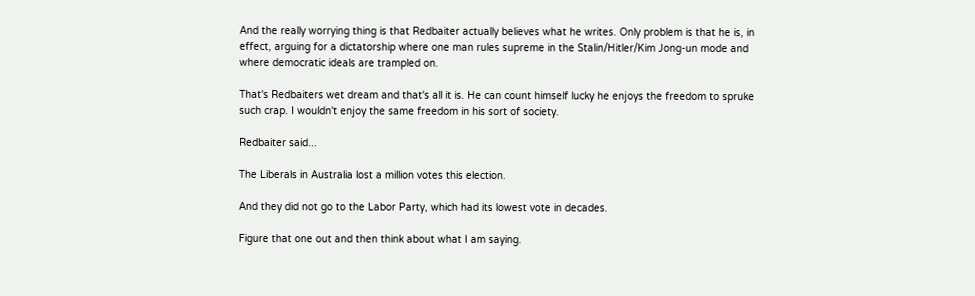And the really worrying thing is that Redbaiter actually believes what he writes. Only problem is that he is, in effect, arguing for a dictatorship where one man rules supreme in the Stalin/Hitler/Kim Jong-un mode and where democratic ideals are trampled on.

That's Redbaiters wet dream and that's all it is. He can count himself lucky he enjoys the freedom to spruke such crap. I wouldn't enjoy the same freedom in his sort of society.

Redbaiter said...

The Liberals in Australia lost a million votes this election.

And they did not go to the Labor Party, which had its lowest vote in decades.

Figure that one out and then think about what I am saying.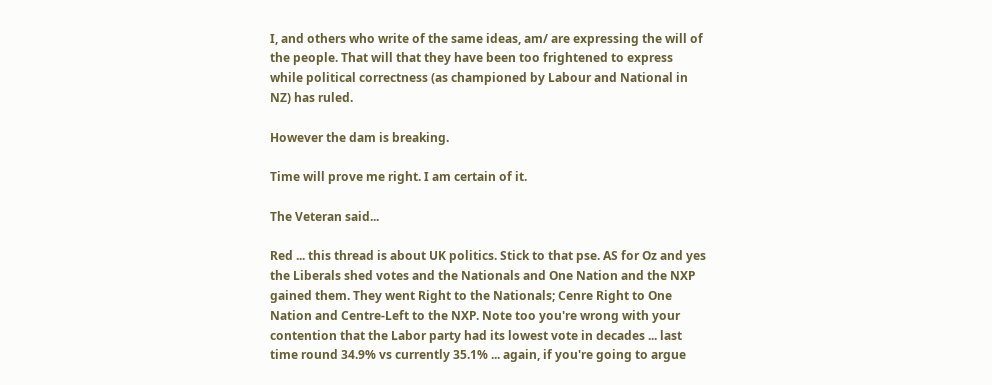I, and others who write of the same ideas, am/ are expressing the will of the people. That will that they have been too frightened to express while political correctness (as championed by Labour and National in NZ) has ruled.

However the dam is breaking.

Time will prove me right. I am certain of it.

The Veteran said...

Red ... this thread is about UK politics. Stick to that pse. AS for Oz and yes the Liberals shed votes and the Nationals and One Nation and the NXP gained them. They went Right to the Nationals; Cenre Right to One Nation and Centre-Left to the NXP. Note too you're wrong with your contention that the Labor party had its lowest vote in decades ... last time round 34.9% vs currently 35.1% ... again, if you're going to argue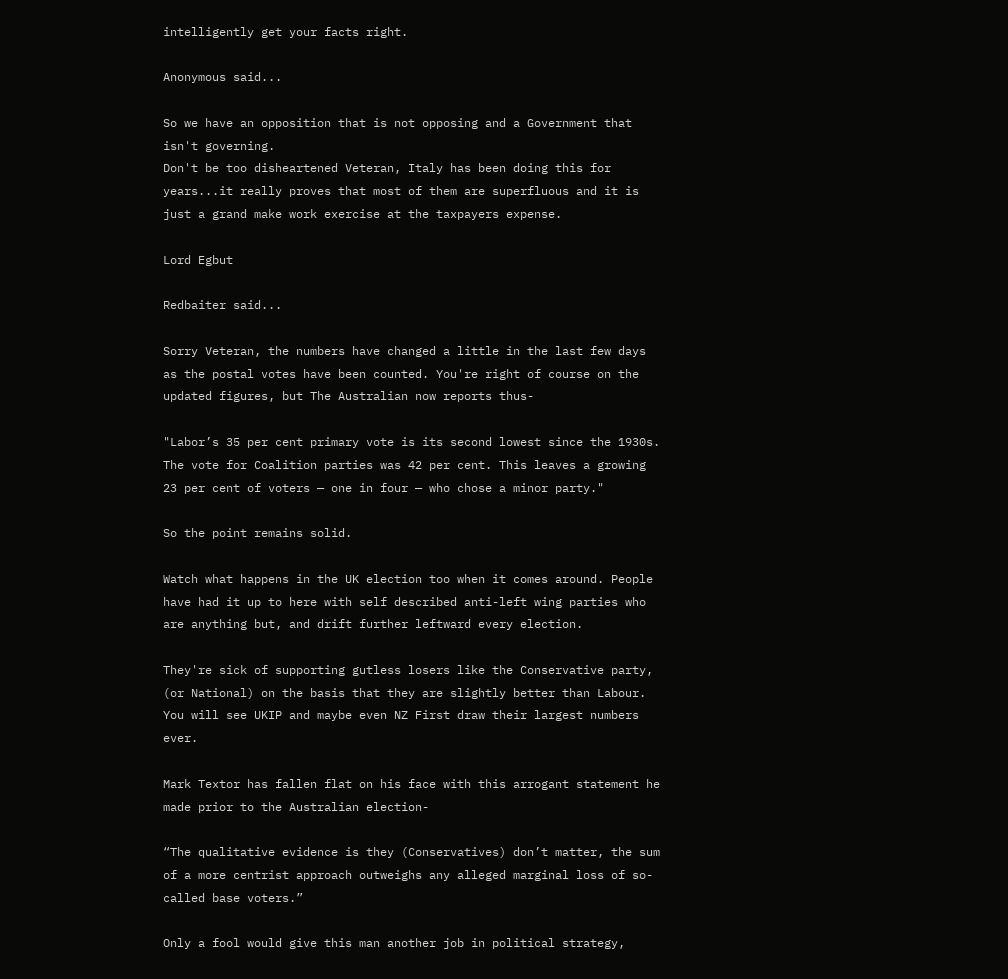intelligently get your facts right.

Anonymous said...

So we have an opposition that is not opposing and a Government that isn't governing.
Don't be too disheartened Veteran, Italy has been doing this for years...it really proves that most of them are superfluous and it is just a grand make work exercise at the taxpayers expense.

Lord Egbut

Redbaiter said...

Sorry Veteran, the numbers have changed a little in the last few days as the postal votes have been counted. You're right of course on the updated figures, but The Australian now reports thus-

"Labor’s 35 per cent primary vote is its second lowest since the 1930s. The vote for Coalition parties was 42 per cent. This leaves a growing 23 per cent of voters — one in four — who chose a minor party."

So the point remains solid.

Watch what happens in the UK election too when it comes around. People have had it up to here with self described anti-left wing parties who are anything but, and drift further leftward every election.

They're sick of supporting gutless losers like the Conservative party, (or National) on the basis that they are slightly better than Labour. You will see UKIP and maybe even NZ First draw their largest numbers ever.

Mark Textor has fallen flat on his face with this arrogant statement he made prior to the Australian election-

“The qualitative evidence is they (Conservatives) don’t matter, the sum of a more centrist approach outweighs any alleged marginal loss of so-called base voters.”

Only a fool would give this man another job in political strategy,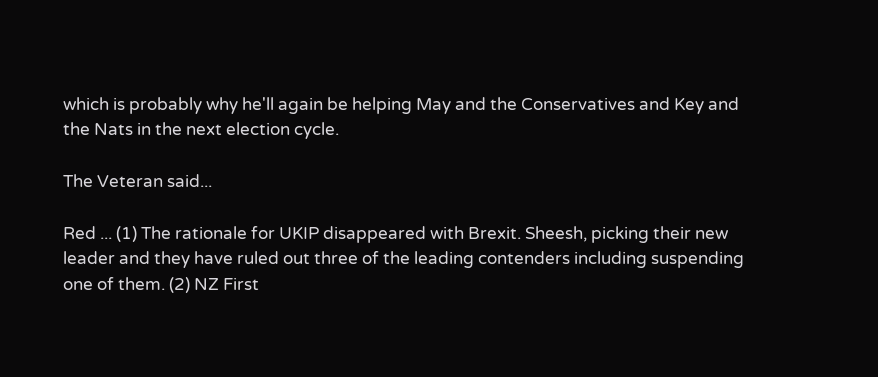which is probably why he'll again be helping May and the Conservatives and Key and the Nats in the next election cycle.

The Veteran said...

Red ... (1) The rationale for UKIP disappeared with Brexit. Sheesh, picking their new leader and they have ruled out three of the leading contenders including suspending one of them. (2) NZ First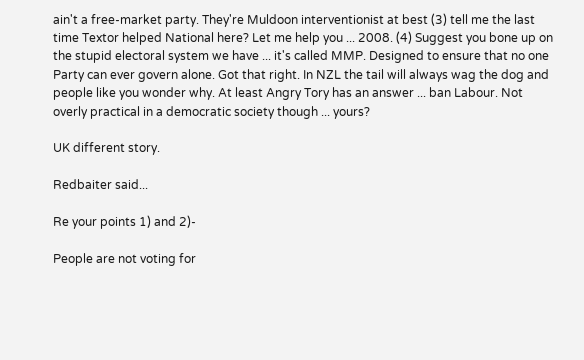ain't a free-market party. They're Muldoon interventionist at best (3) tell me the last time Textor helped National here? Let me help you ... 2008. (4) Suggest you bone up on the stupid electoral system we have ... it's called MMP. Designed to ensure that no one Party can ever govern alone. Got that right. In NZL the tail will always wag the dog and people like you wonder why. At least Angry Tory has an answer ... ban Labour. Not overly practical in a democratic society though ... yours?

UK different story.

Redbaiter said...

Re your points 1) and 2)-

People are not voting for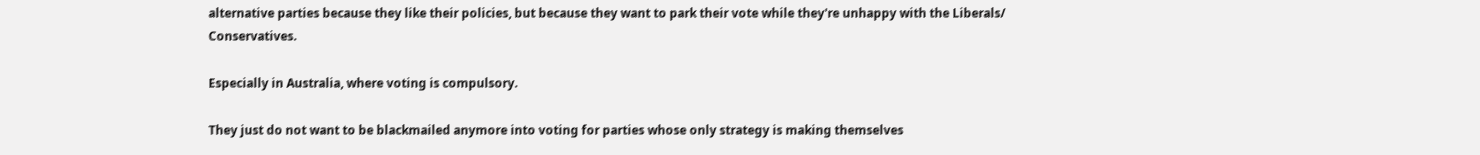alternative parties because they like their policies, but because they want to park their vote while they're unhappy with the Liberals/ Conservatives.

Especially in Australia, where voting is compulsory.

They just do not want to be blackmailed anymore into voting for parties whose only strategy is making themselves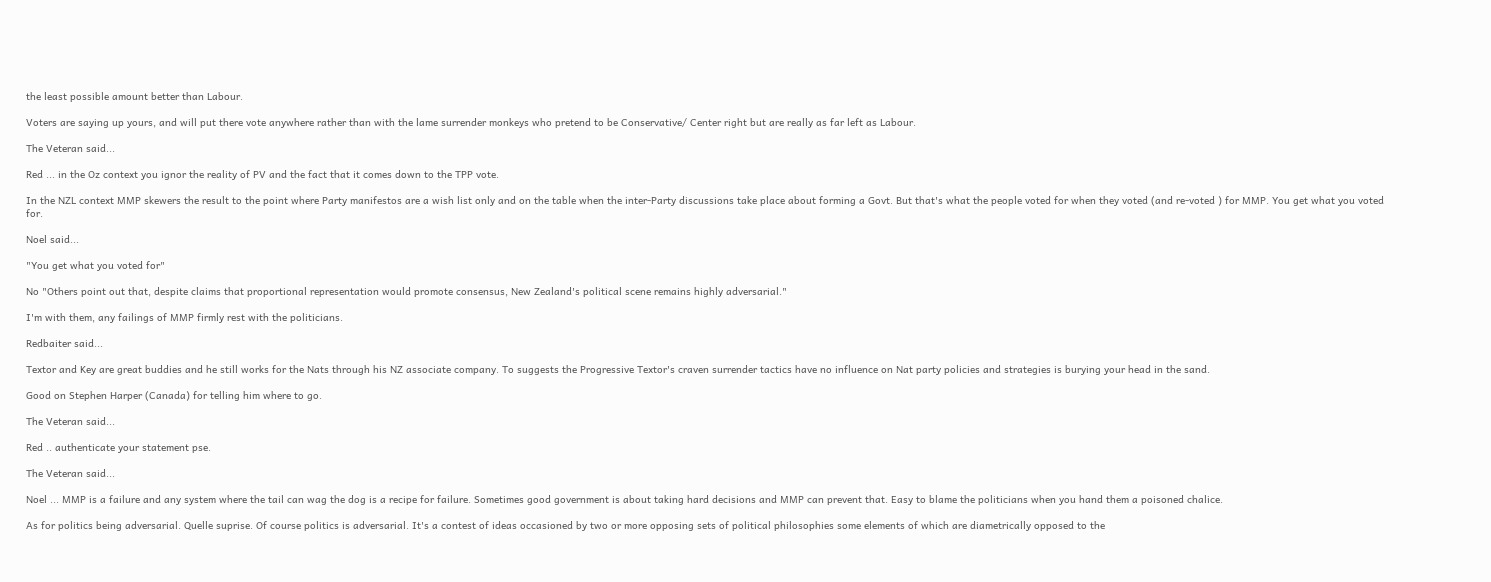the least possible amount better than Labour.

Voters are saying up yours, and will put there vote anywhere rather than with the lame surrender monkeys who pretend to be Conservative/ Center right but are really as far left as Labour.

The Veteran said...

Red ... in the Oz context you ignor the reality of PV and the fact that it comes down to the TPP vote.

In the NZL context MMP skewers the result to the point where Party manifestos are a wish list only and on the table when the inter-Party discussions take place about forming a Govt. But that's what the people voted for when they voted (and re-voted ) for MMP. You get what you voted for.

Noel said...

"You get what you voted for"

No "Others point out that, despite claims that proportional representation would promote consensus, New Zealand's political scene remains highly adversarial."

I'm with them, any failings of MMP firmly rest with the politicians.

Redbaiter said...

Textor and Key are great buddies and he still works for the Nats through his NZ associate company. To suggests the Progressive Textor's craven surrender tactics have no influence on Nat party policies and strategies is burying your head in the sand.

Good on Stephen Harper (Canada) for telling him where to go.

The Veteran said...

Red .. authenticate your statement pse.

The Veteran said...

Noel ... MMP is a failure and any system where the tail can wag the dog is a recipe for failure. Sometimes good government is about taking hard decisions and MMP can prevent that. Easy to blame the politicians when you hand them a poisoned chalice.

As for politics being adversarial. Quelle suprise. Of course politics is adversarial. It's a contest of ideas occasioned by two or more opposing sets of political philosophies some elements of which are diametrically opposed to the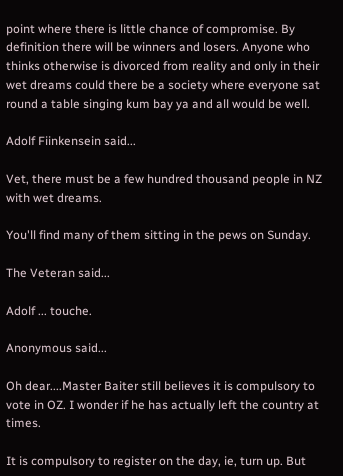point where there is little chance of compromise. By definition there will be winners and losers. Anyone who thinks otherwise is divorced from reality and only in their wet dreams could there be a society where everyone sat round a table singing kum bay ya and all would be well.

Adolf Fiinkensein said...

Vet, there must be a few hundred thousand people in NZ with wet dreams.

You'll find many of them sitting in the pews on Sunday.

The Veteran said...

Adolf ... touche.

Anonymous said...

Oh dear....Master Baiter still believes it is compulsory to vote in OZ. I wonder if he has actually left the country at times.

It is compulsory to register on the day, ie, turn up. But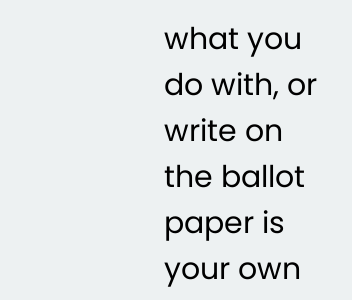what you do with, or write on the ballot paper is your own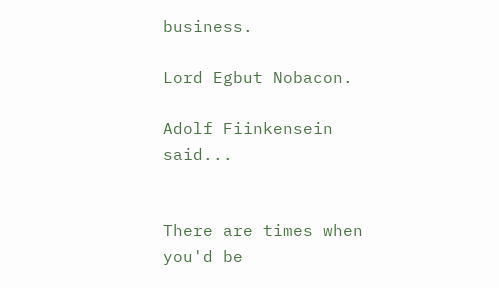business.

Lord Egbut Nobacon.

Adolf Fiinkensein said...


There are times when you'd be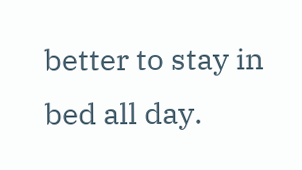better to stay in bed all day.